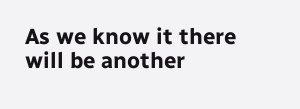As we know it there will be another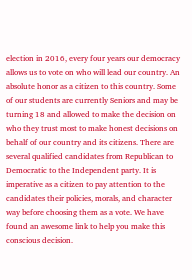election in 2016, every four years our democracy allows us to vote on who will lead our country. An absolute honor as a citizen to this country. Some of our students are currently Seniors and may be turning 18 and allowed to make the decision on who they trust most to make honest decisions on behalf of our country and its citizens. There are several qualified candidates from Republican to Democratic to the Independent party. It is imperative as a citizen to pay attention to the candidates their policies, morals, and character way before choosing them as a vote. We have found an awesome link to help you make this conscious decision.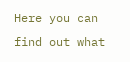Here you can find out what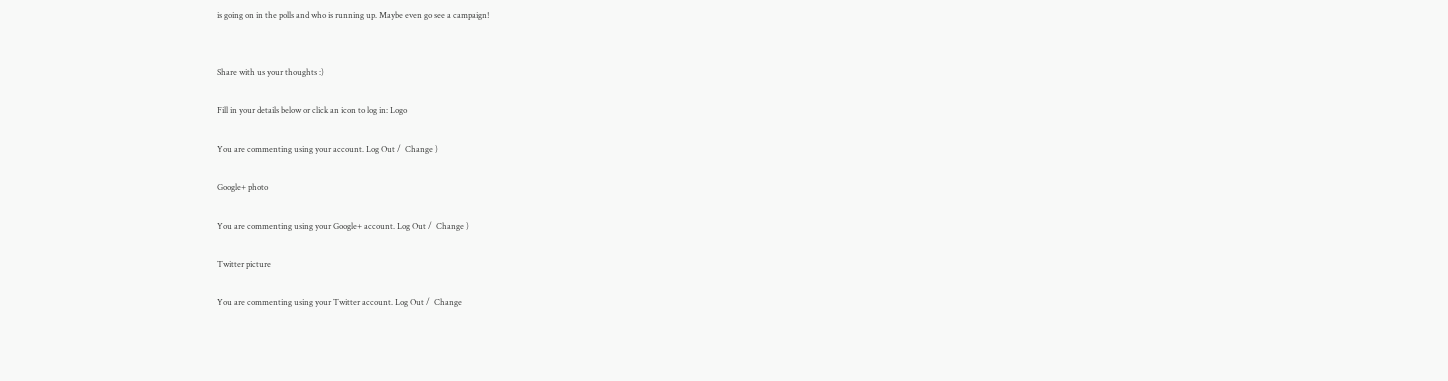is going on in the polls and who is running up. Maybe even go see a campaign!


Share with us your thoughts :)

Fill in your details below or click an icon to log in: Logo

You are commenting using your account. Log Out /  Change )

Google+ photo

You are commenting using your Google+ account. Log Out /  Change )

Twitter picture

You are commenting using your Twitter account. Log Out /  Change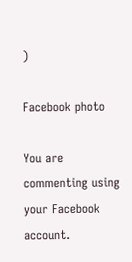)

Facebook photo

You are commenting using your Facebook account.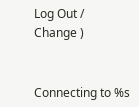Log Out /  Change )


Connecting to %s